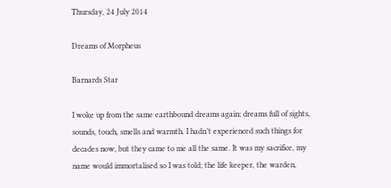Thursday, 24 July 2014

Dreams of Morpheus

Barnards Star

I woke up from the same earthbound dreams again; dreams full of sights, sounds, touch, smells and warmth. I hadn’t experienced such things for decades now, but they came to me all the same. It was my sacrifice, my name would immortalised so I was told; the life keeper, the warden,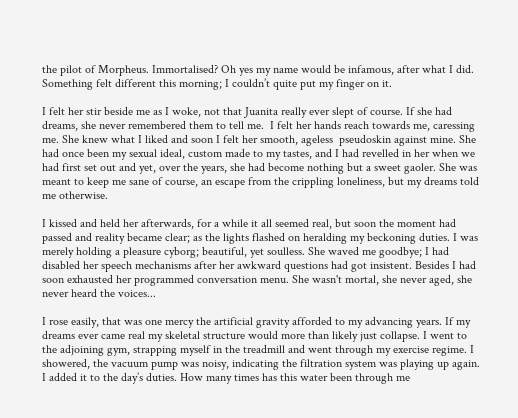the pilot of Morpheus. Immortalised? Oh yes my name would be infamous, after what I did. Something felt different this morning; I couldn’t quite put my finger on it.

I felt her stir beside me as I woke, not that Juanita really ever slept of course. If she had dreams, she never remembered them to tell me.  I felt her hands reach towards me, caressing me. She knew what I liked and soon I felt her smooth, ageless  pseudoskin against mine. She had once been my sexual ideal, custom made to my tastes, and I had revelled in her when we had first set out and yet, over the years, she had become nothing but a sweet gaoler. She was meant to keep me sane of course, an escape from the crippling loneliness, but my dreams told me otherwise.

I kissed and held her afterwards, for a while it all seemed real, but soon the moment had passed and reality became clear; as the lights flashed on heralding my beckoning duties. I was merely holding a pleasure cyborg; beautiful, yet soulless. She waved me goodbye; I had disabled her speech mechanisms after her awkward questions had got insistent. Besides I had soon exhausted her programmed conversation menu. She wasn't mortal, she never aged, she never heard the voices...

I rose easily, that was one mercy the artificial gravity afforded to my advancing years. If my dreams ever came real my skeletal structure would more than likely just collapse. I went to the adjoining gym, strapping myself in the treadmill and went through my exercise regime. I showered, the vacuum pump was noisy, indicating the filtration system was playing up again. I added it to the day’s duties. How many times has this water been through me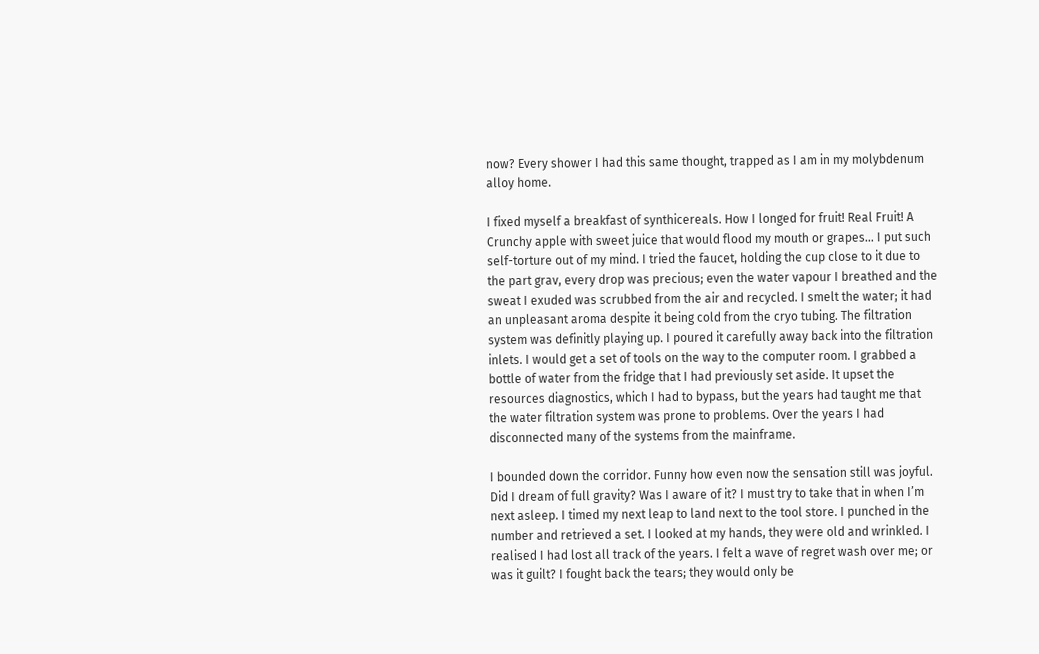now? Every shower I had this same thought, trapped as I am in my molybdenum alloy home.

I fixed myself a breakfast of synthicereals. How I longed for fruit! Real Fruit! A Crunchy apple with sweet juice that would flood my mouth or grapes… I put such self-torture out of my mind. I tried the faucet, holding the cup close to it due to the part grav, every drop was precious; even the water vapour I breathed and the sweat I exuded was scrubbed from the air and recycled. I smelt the water; it had an unpleasant aroma despite it being cold from the cryo tubing. The filtration system was definitly playing up. I poured it carefully away back into the filtration inlets. I would get a set of tools on the way to the computer room. I grabbed a bottle of water from the fridge that I had previously set aside. It upset the resources diagnostics, which I had to bypass, but the years had taught me that the water filtration system was prone to problems. Over the years I had disconnected many of the systems from the mainframe.

I bounded down the corridor. Funny how even now the sensation still was joyful. Did I dream of full gravity? Was I aware of it? I must try to take that in when I’m next asleep. I timed my next leap to land next to the tool store. I punched in the number and retrieved a set. I looked at my hands, they were old and wrinkled. I realised I had lost all track of the years. I felt a wave of regret wash over me; or was it guilt? I fought back the tears; they would only be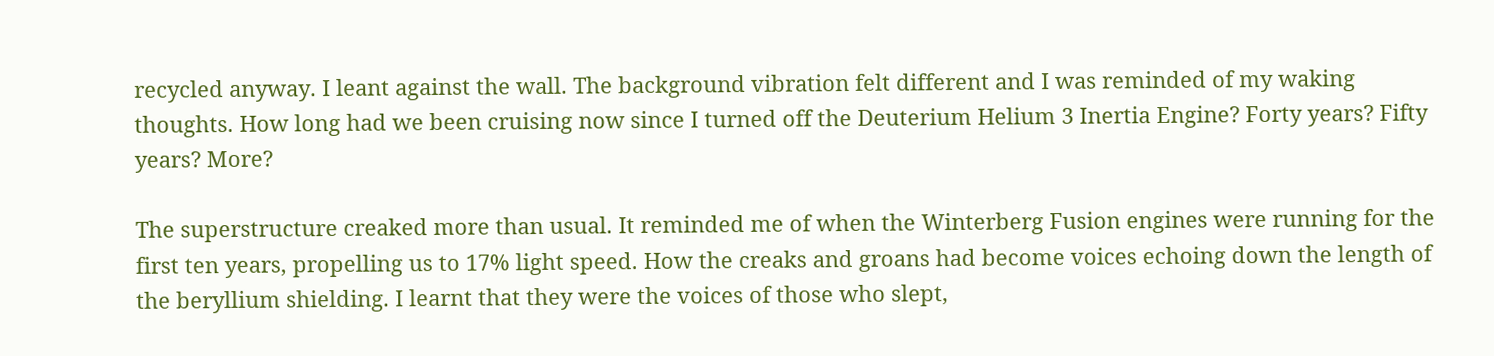recycled anyway. I leant against the wall. The background vibration felt different and I was reminded of my waking thoughts. How long had we been cruising now since I turned off the Deuterium Helium 3 Inertia Engine? Forty years? Fifty years? More?

The superstructure creaked more than usual. It reminded me of when the Winterberg Fusion engines were running for the first ten years, propelling us to 17% light speed. How the creaks and groans had become voices echoing down the length of the beryllium shielding. I learnt that they were the voices of those who slept,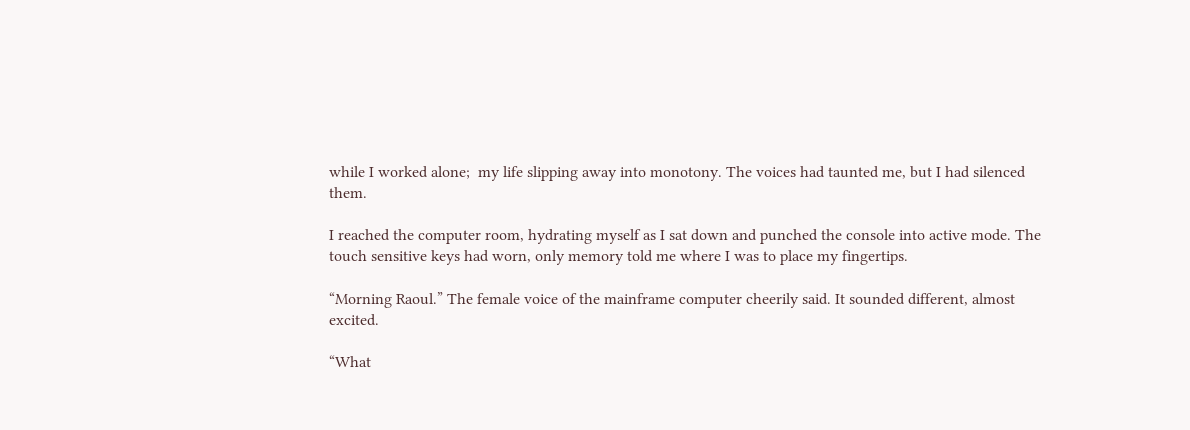while I worked alone;  my life slipping away into monotony. The voices had taunted me, but I had silenced them.

I reached the computer room, hydrating myself as I sat down and punched the console into active mode. The touch sensitive keys had worn, only memory told me where I was to place my fingertips.

“Morning Raoul.” The female voice of the mainframe computer cheerily said. It sounded different, almost excited.

“What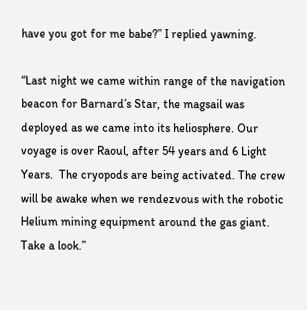have you got for me babe?” I replied yawning.

“Last night we came within range of the navigation beacon for Barnard’s Star, the magsail was deployed as we came into its heliosphere. Our voyage is over Raoul, after 54 years and 6 Light Years.  The cryopods are being activated. The crew will be awake when we rendezvous with the robotic Helium mining equipment around the gas giant. Take a look.”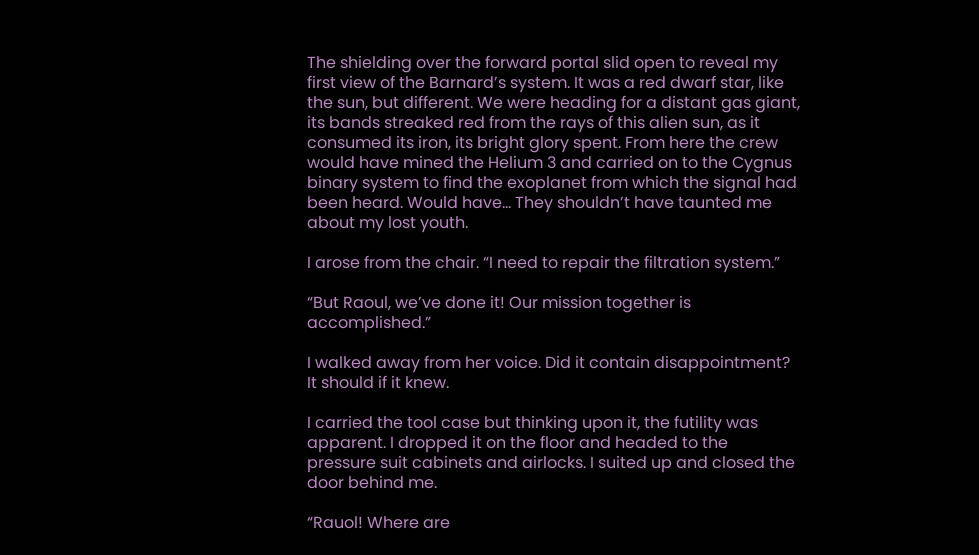The shielding over the forward portal slid open to reveal my first view of the Barnard’s system. It was a red dwarf star, like the sun, but different. We were heading for a distant gas giant, its bands streaked red from the rays of this alien sun, as it consumed its iron, its bright glory spent. From here the crew would have mined the Helium 3 and carried on to the Cygnus binary system to find the exoplanet from which the signal had been heard. Would have… They shouldn’t have taunted me about my lost youth.

I arose from the chair. “I need to repair the filtration system.”

“But Raoul, we’ve done it! Our mission together is accomplished.”

I walked away from her voice. Did it contain disappointment? It should if it knew.

I carried the tool case but thinking upon it, the futility was apparent. I dropped it on the floor and headed to the pressure suit cabinets and airlocks. I suited up and closed the door behind me.

“Rauol! Where are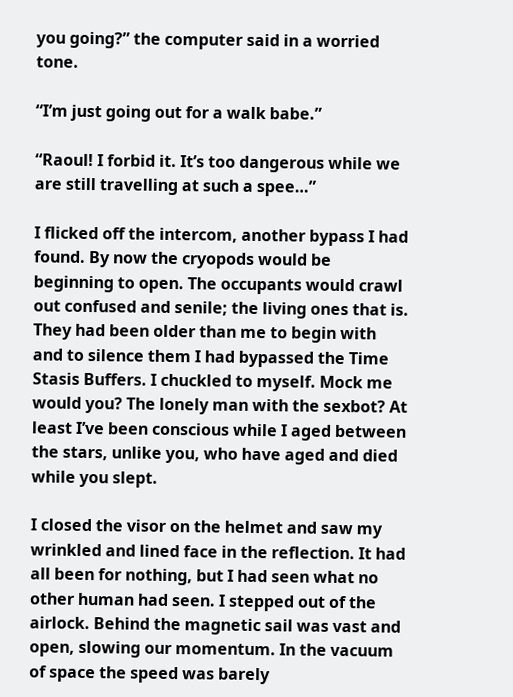you going?” the computer said in a worried tone.

“I’m just going out for a walk babe.”

“Raoul! I forbid it. It’s too dangerous while we are still travelling at such a spee…”

I flicked off the intercom, another bypass I had found. By now the cryopods would be beginning to open. The occupants would crawl out confused and senile; the living ones that is. They had been older than me to begin with and to silence them I had bypassed the Time Stasis Buffers. I chuckled to myself. Mock me would you? The lonely man with the sexbot? At least I’ve been conscious while I aged between the stars, unlike you, who have aged and died while you slept.

I closed the visor on the helmet and saw my wrinkled and lined face in the reflection. It had all been for nothing, but I had seen what no other human had seen. I stepped out of the airlock. Behind the magnetic sail was vast and open, slowing our momentum. In the vacuum of space the speed was barely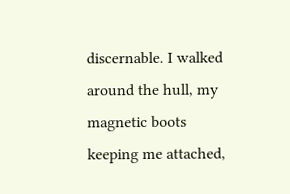discernable. I walked around the hull, my magnetic boots keeping me attached,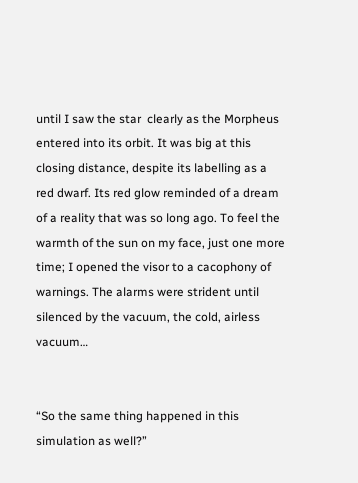until I saw the star  clearly as the Morpheus entered into its orbit. It was big at this closing distance, despite its labelling as a red dwarf. Its red glow reminded of a dream of a reality that was so long ago. To feel the warmth of the sun on my face, just one more time; I opened the visor to a cacophony of warnings. The alarms were strident until silenced by the vacuum, the cold, airless vacuum…


“So the same thing happened in this simulation as well?”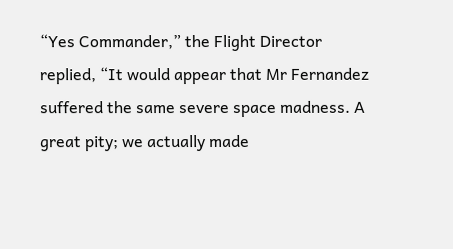“Yes Commander,” the Flight Director replied, “It would appear that Mr Fernandez suffered the same severe space madness. A great pity; we actually made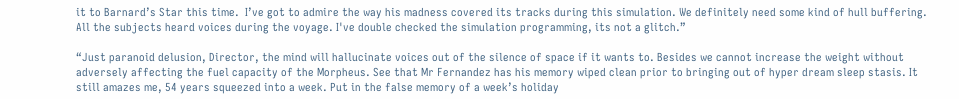it to Barnard’s Star this time.  I’ve got to admire the way his madness covered its tracks during this simulation. We definitely need some kind of hull buffering. All the subjects heard voices during the voyage. I've double checked the simulation programming, its not a glitch.”

“Just paranoid delusion, Director, the mind will hallucinate voices out of the silence of space if it wants to. Besides we cannot increase the weight without adversely affecting the fuel capacity of the Morpheus. See that Mr Fernandez has his memory wiped clean prior to bringing out of hyper dream sleep stasis. It still amazes me, 54 years squeezed into a week. Put in the false memory of a week’s holiday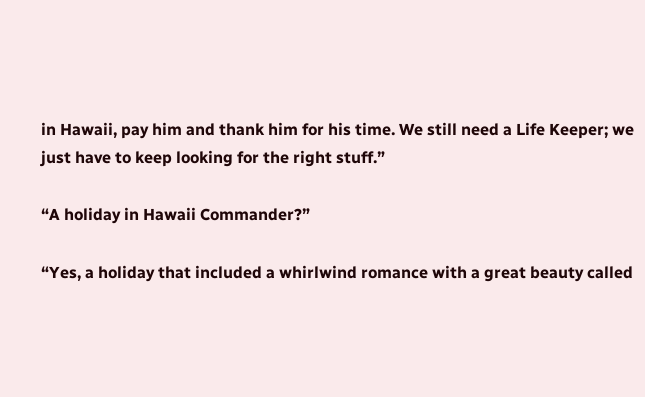in Hawaii, pay him and thank him for his time. We still need a Life Keeper; we just have to keep looking for the right stuff.”

“A holiday in Hawaii Commander?”

“Yes, a holiday that included a whirlwind romance with a great beauty called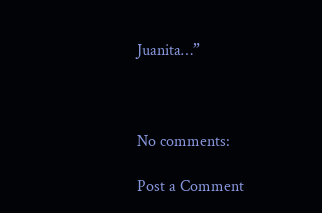Juanita…”



No comments:

Post a Comment